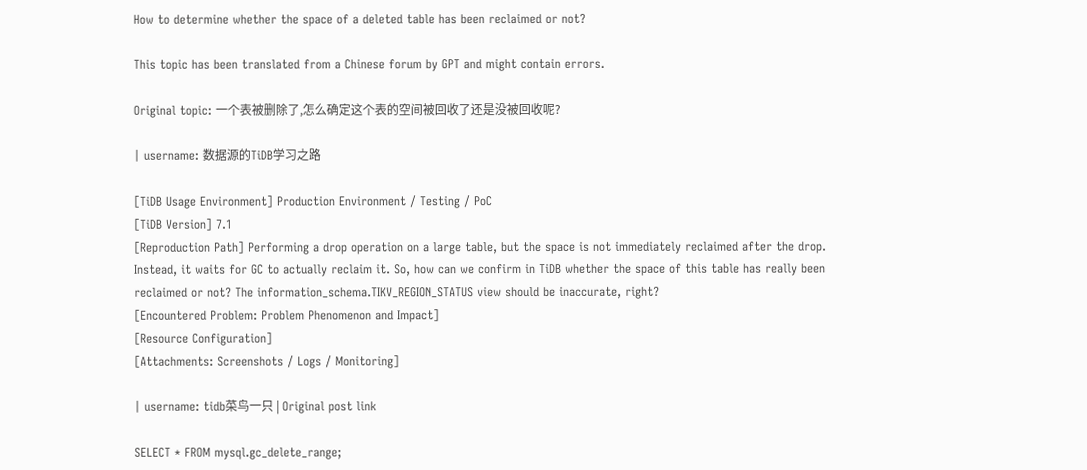How to determine whether the space of a deleted table has been reclaimed or not?

This topic has been translated from a Chinese forum by GPT and might contain errors.

Original topic: 一个表被删除了,怎么确定这个表的空间被回收了还是没被回收呢?

| username: 数据源的TiDB学习之路

[TiDB Usage Environment] Production Environment / Testing / PoC
[TiDB Version] 7.1
[Reproduction Path] Performing a drop operation on a large table, but the space is not immediately reclaimed after the drop. Instead, it waits for GC to actually reclaim it. So, how can we confirm in TiDB whether the space of this table has really been reclaimed or not? The information_schema.TIKV_REGION_STATUS view should be inaccurate, right?
[Encountered Problem: Problem Phenomenon and Impact]
[Resource Configuration]
[Attachments: Screenshots / Logs / Monitoring]

| username: tidb菜鸟一只 | Original post link

SELECT * FROM mysql.gc_delete_range;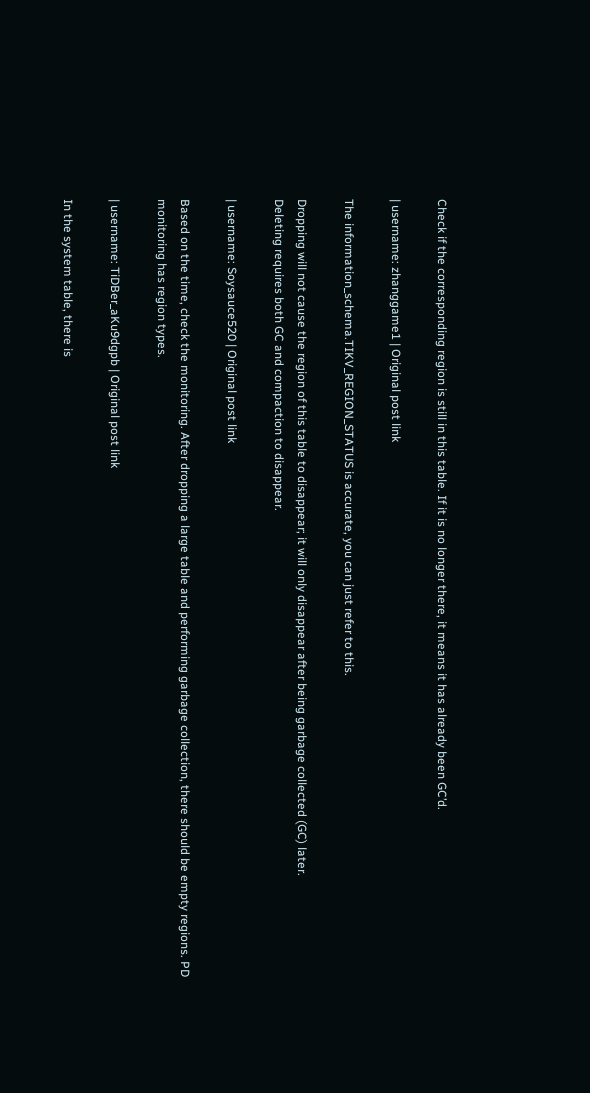Check if the corresponding region is still in this table. If it is no longer there, it means it has already been GC’d.

| username: zhanggame1 | Original post link

The information_schema.TIKV_REGION_STATUS is accurate, you can just refer to this.

Dropping will not cause the region of this table to disappear; it will only disappear after being garbage collected (GC) later.
Deleting requires both GC and compaction to disappear.

| username: Soysauce520 | Original post link

Based on the time, check the monitoring. After dropping a large table and performing garbage collection, there should be empty regions. PD monitoring has region types.

| username: TiDBer_aKu9dgpb | Original post link

In the system table, there is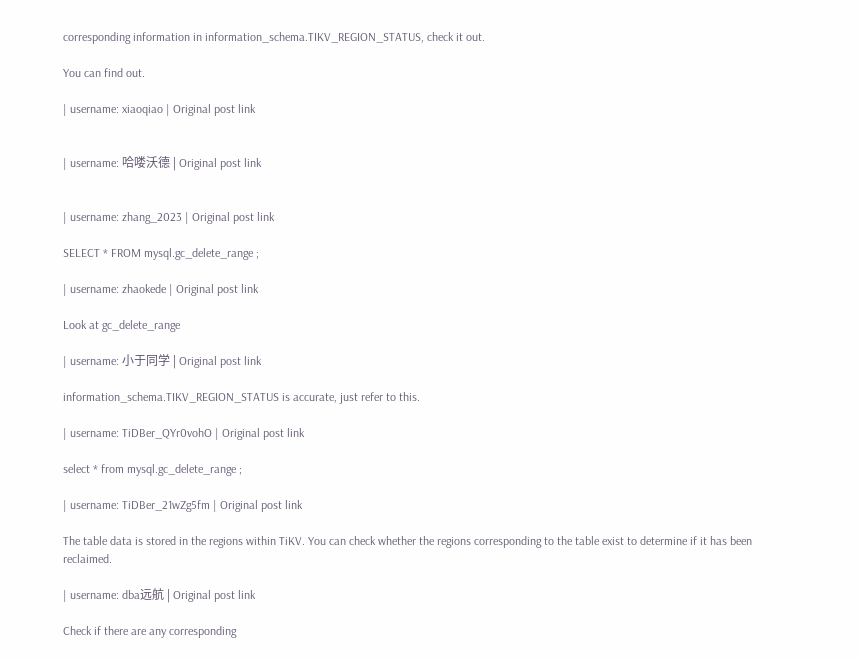corresponding information in information_schema.TIKV_REGION_STATUS, check it out.

You can find out.

| username: xiaoqiao | Original post link


| username: 哈喽沃德 | Original post link


| username: zhang_2023 | Original post link

SELECT * FROM mysql.gc_delete_range ;

| username: zhaokede | Original post link

Look at gc_delete_range

| username: 小于同学 | Original post link

information_schema.TIKV_REGION_STATUS is accurate, just refer to this.

| username: TiDBer_QYr0vohO | Original post link

select * from mysql.gc_delete_range ;

| username: TiDBer_21wZg5fm | Original post link

The table data is stored in the regions within TiKV. You can check whether the regions corresponding to the table exist to determine if it has been reclaimed.

| username: dba远航 | Original post link

Check if there are any corresponding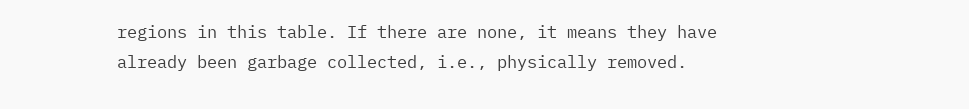regions in this table. If there are none, it means they have already been garbage collected, i.e., physically removed.